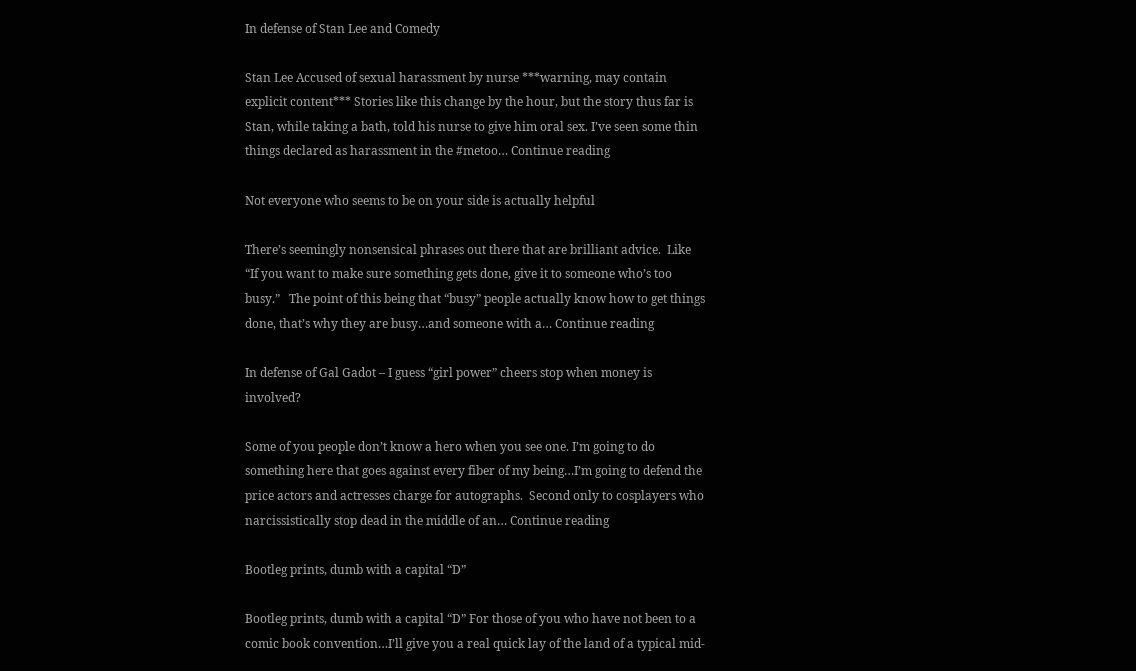In defense of Stan Lee and Comedy

Stan Lee Accused of sexual harassment by nurse ***warning, may contain explicit content*** Stories like this change by the hour, but the story thus far is Stan, while taking a bath, told his nurse to give him oral sex. I’ve seen some thin things declared as harassment in the #metoo… Continue reading

Not everyone who seems to be on your side is actually helpful

There’s seemingly nonsensical phrases out there that are brilliant advice.  Like “If you want to make sure something gets done, give it to someone who’s too busy.”   The point of this being that “busy” people actually know how to get things done, that’s why they are busy…and someone with a… Continue reading

In defense of Gal Gadot – I guess “girl power” cheers stop when money is involved?

Some of you people don’t know a hero when you see one. I’m going to do something here that goes against every fiber of my being…I’m going to defend the price actors and actresses charge for autographs.  Second only to cosplayers who narcissistically stop dead in the middle of an… Continue reading

Bootleg prints, dumb with a capital “D”

Bootleg prints, dumb with a capital “D” For those of you who have not been to a comic book convention…I’ll give you a real quick lay of the land of a typical mid-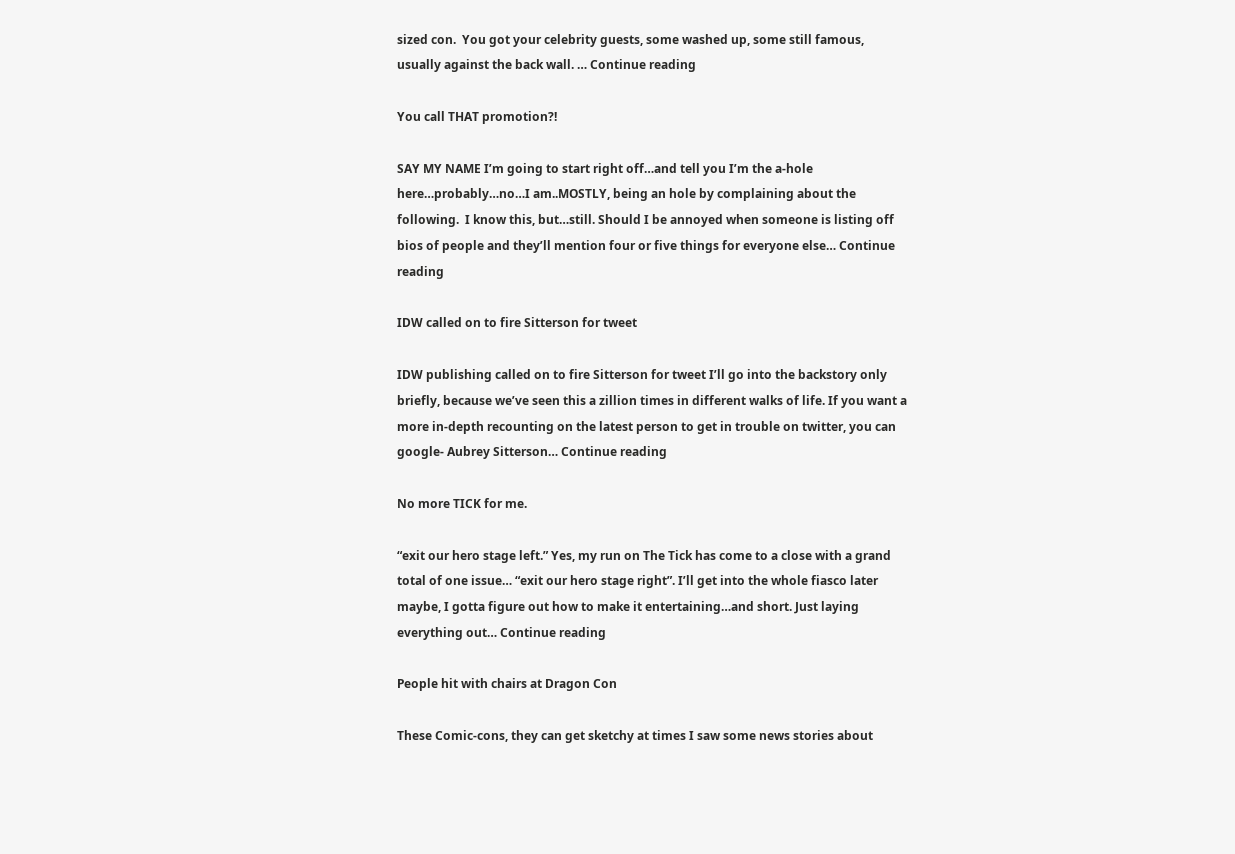sized con.  You got your celebrity guests, some washed up, some still famous, usually against the back wall. … Continue reading

You call THAT promotion?!

SAY MY NAME I’m going to start right off…and tell you I’m the a-hole here…probably…no…I am..MOSTLY, being an hole by complaining about the following.  I know this, but…still. Should I be annoyed when someone is listing off bios of people and they’ll mention four or five things for everyone else… Continue reading

IDW called on to fire Sitterson for tweet

IDW publishing called on to fire Sitterson for tweet I’ll go into the backstory only briefly, because we’ve seen this a zillion times in different walks of life. If you want a more in-depth recounting on the latest person to get in trouble on twitter, you can google- Aubrey Sitterson… Continue reading

No more TICK for me.

“exit our hero stage left.” Yes, my run on The Tick has come to a close with a grand total of one issue… “exit our hero stage right”. I’ll get into the whole fiasco later maybe, I gotta figure out how to make it entertaining…and short. Just laying everything out… Continue reading

People hit with chairs at Dragon Con

These Comic-cons, they can get sketchy at times I saw some news stories about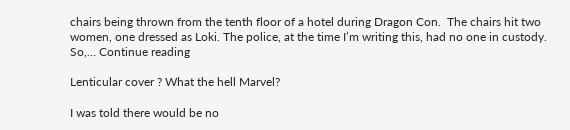chairs being thrown from the tenth floor of a hotel during Dragon Con.  The chairs hit two women, one dressed as Loki. The police, at the time I’m writing this, had no one in custody. So,… Continue reading

Lenticular cover ? What the hell Marvel?

I was told there would be no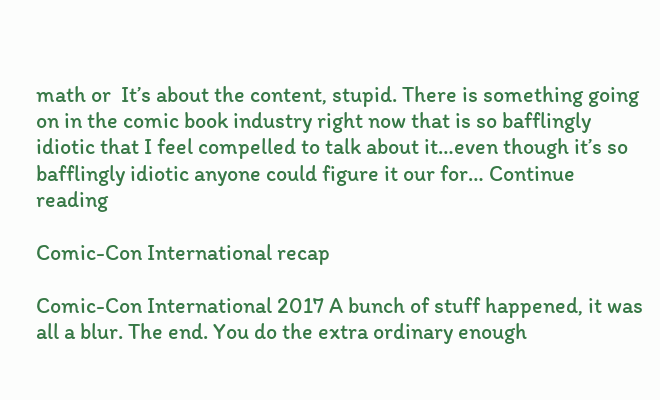math or  It’s about the content, stupid. There is something going on in the comic book industry right now that is so bafflingly idiotic that I feel compelled to talk about it…even though it’s so bafflingly idiotic anyone could figure it our for… Continue reading

Comic-Con International recap

Comic-Con International 2017 A bunch of stuff happened, it was all a blur. The end. You do the extra ordinary enough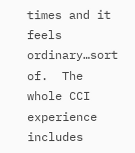times and it feels ordinary…sort of.  The whole CCI experience includes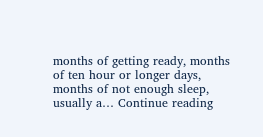months of getting ready, months of ten hour or longer days, months of not enough sleep, usually a… Continue reading